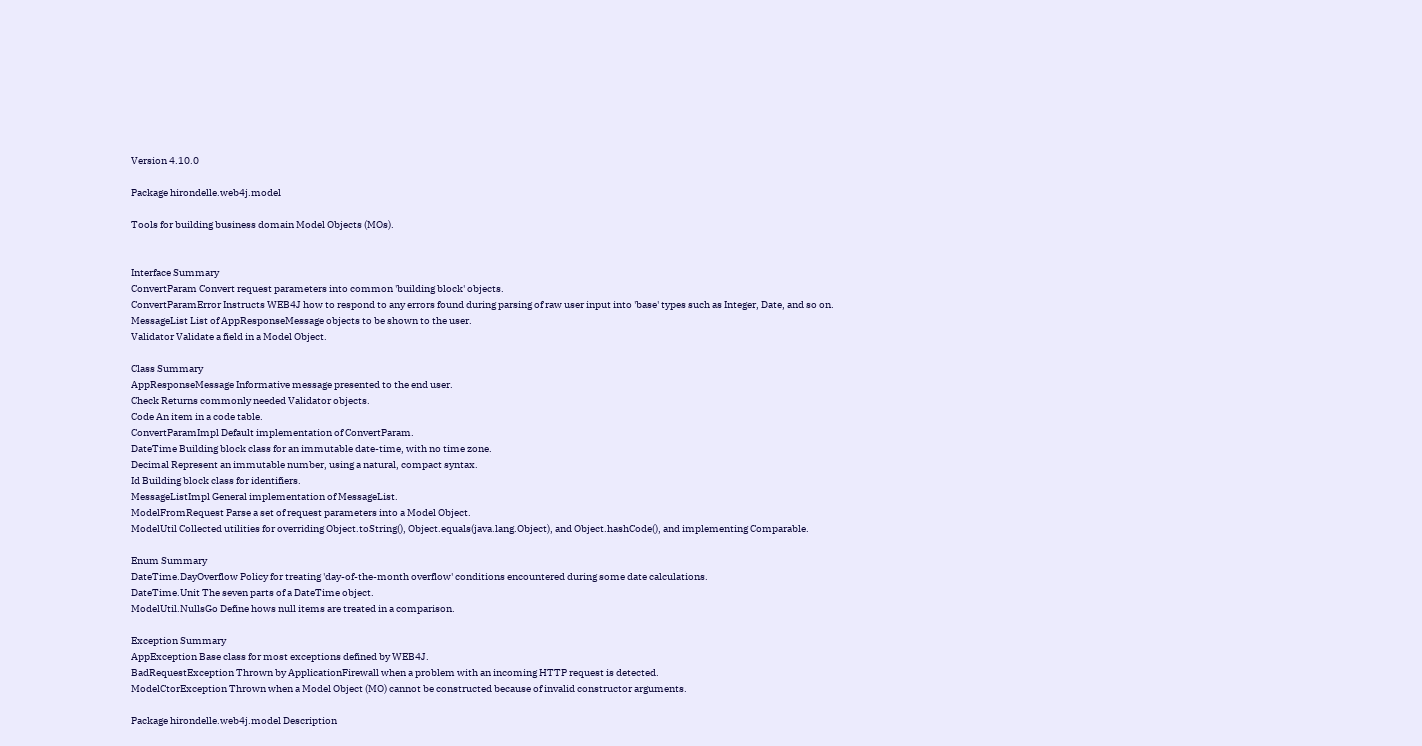Version 4.10.0

Package hirondelle.web4j.model

Tools for building business domain Model Objects (MOs).


Interface Summary
ConvertParam Convert request parameters into common 'building block' objects.
ConvertParamError Instructs WEB4J how to respond to any errors found during parsing of raw user input into 'base' types such as Integer, Date, and so on.
MessageList List of AppResponseMessage objects to be shown to the user.
Validator Validate a field in a Model Object.

Class Summary
AppResponseMessage Informative message presented to the end user.
Check Returns commonly needed Validator objects.
Code An item in a code table.
ConvertParamImpl Default implementation of ConvertParam.
DateTime Building block class for an immutable date-time, with no time zone.
Decimal Represent an immutable number, using a natural, compact syntax.
Id Building block class for identifiers.
MessageListImpl General implementation of MessageList.
ModelFromRequest Parse a set of request parameters into a Model Object.
ModelUtil Collected utilities for overriding Object.toString(), Object.equals(java.lang.Object), and Object.hashCode(), and implementing Comparable.

Enum Summary
DateTime.DayOverflow Policy for treating 'day-of-the-month overflow' conditions encountered during some date calculations.
DateTime.Unit The seven parts of a DateTime object.
ModelUtil.NullsGo Define hows null items are treated in a comparison.

Exception Summary
AppException Base class for most exceptions defined by WEB4J.
BadRequestException Thrown by ApplicationFirewall when a problem with an incoming HTTP request is detected.
ModelCtorException Thrown when a Model Object (MO) cannot be constructed because of invalid constructor arguments.

Package hirondelle.web4j.model Description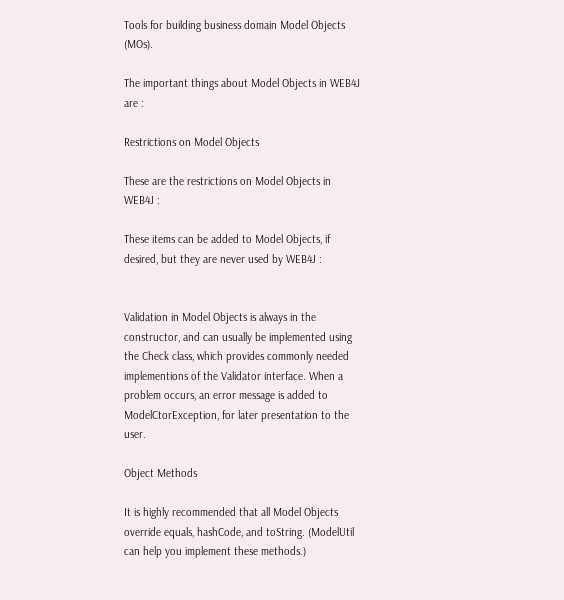Tools for building business domain Model Objects (MOs).

The important things about Model Objects in WEB4J are :

Restrictions on Model Objects

These are the restrictions on Model Objects in WEB4J :

These items can be added to Model Objects, if desired, but they are never used by WEB4J :


Validation in Model Objects is always in the constructor, and can usually be implemented using the Check class, which provides commonly needed implementions of the Validator interface. When a problem occurs, an error message is added to ModelCtorException, for later presentation to the user.

Object Methods

It is highly recommended that all Model Objects override equals, hashCode, and toString. (ModelUtil can help you implement these methods.)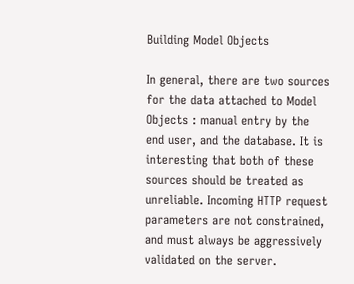Building Model Objects

In general, there are two sources for the data attached to Model Objects : manual entry by the end user, and the database. It is interesting that both of these sources should be treated as unreliable. Incoming HTTP request parameters are not constrained, and must always be aggressively validated on the server.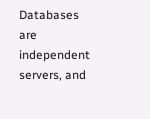Databases are independent servers, and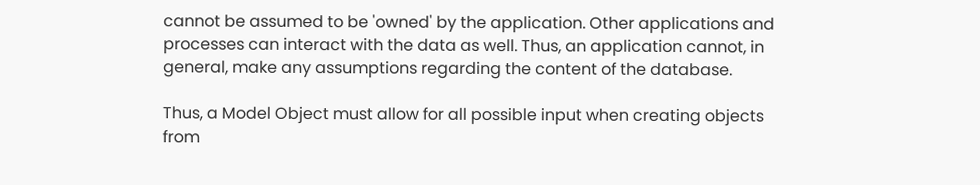cannot be assumed to be 'owned' by the application. Other applications and processes can interact with the data as well. Thus, an application cannot, in general, make any assumptions regarding the content of the database.

Thus, a Model Object must allow for all possible input when creating objects from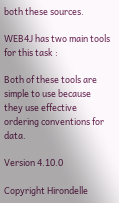both these sources.

WEB4J has two main tools for this task :

Both of these tools are simple to use because they use effective ordering conventions for data.

Version 4.10.0

Copyright Hirondelle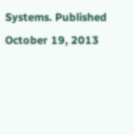Systems. Published October 19, 2013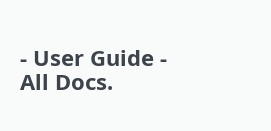- User Guide - All Docs.